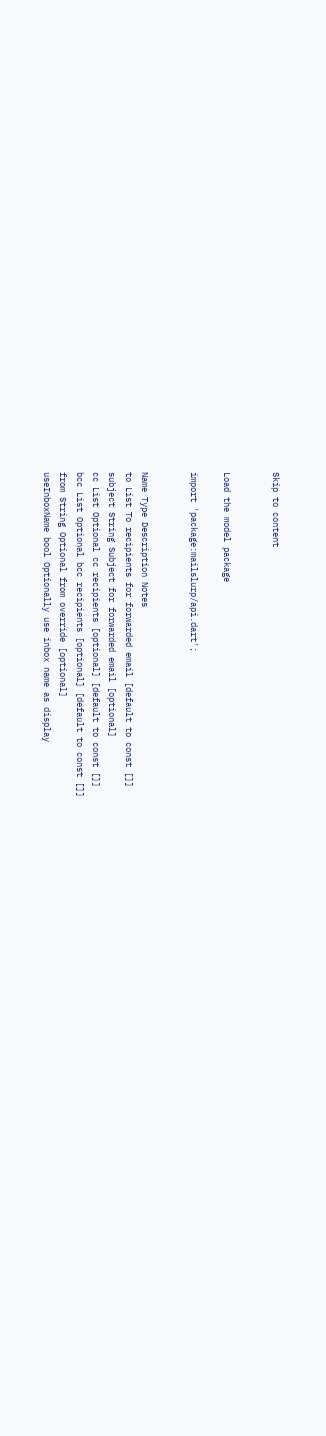Skip to content


Load the model package

import 'package:mailslurp/api.dart';


Name Type Description Notes
to List To recipients for forwarded email [default to const []]
subject String Subject for forwarded email [optional]
cc List Optional cc recipients [optional] [default to const []]
bcc List Optional bcc recipients [optional] [default to const []]
from String Optional from override [optional]
useInboxName bool Optionally use inbox name as display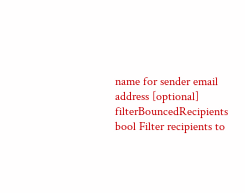name for sender email address [optional]
filterBouncedRecipients bool Filter recipients to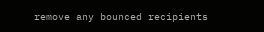remove any bounced recipients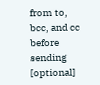from to, bcc, and cc before sending [optional]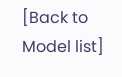[Back to Model list]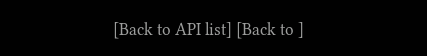[Back to API list] [Back to ]